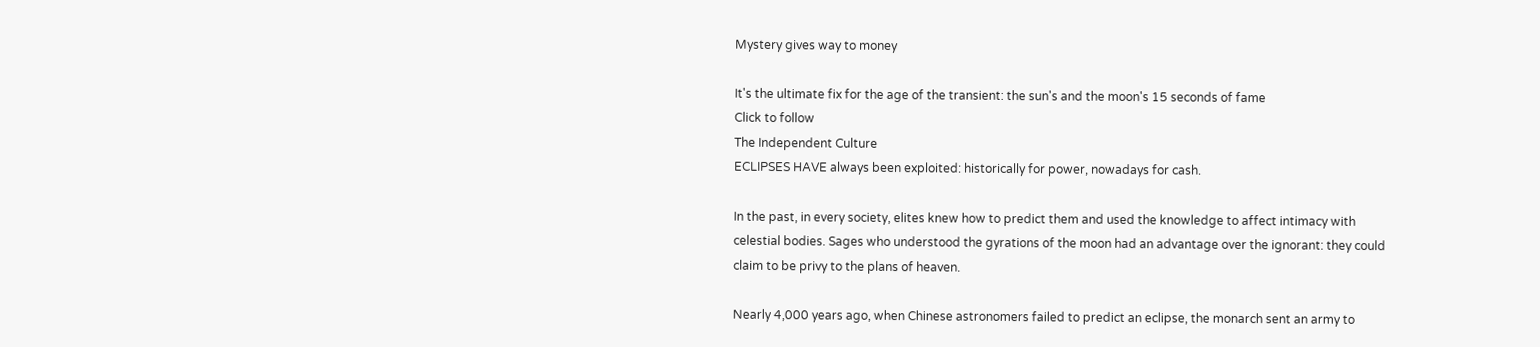Mystery gives way to money

It's the ultimate fix for the age of the transient: the sun's and the moon's 15 seconds of fame
Click to follow
The Independent Culture
ECLIPSES HAVE always been exploited: historically for power, nowadays for cash.

In the past, in every society, elites knew how to predict them and used the knowledge to affect intimacy with celestial bodies. Sages who understood the gyrations of the moon had an advantage over the ignorant: they could claim to be privy to the plans of heaven.

Nearly 4,000 years ago, when Chinese astronomers failed to predict an eclipse, the monarch sent an army to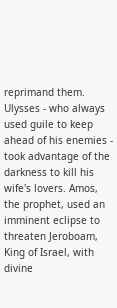reprimand them. Ulysses - who always used guile to keep ahead of his enemies - took advantage of the darkness to kill his wife's lovers. Amos, the prophet, used an imminent eclipse to threaten Jeroboam, King of Israel, with divine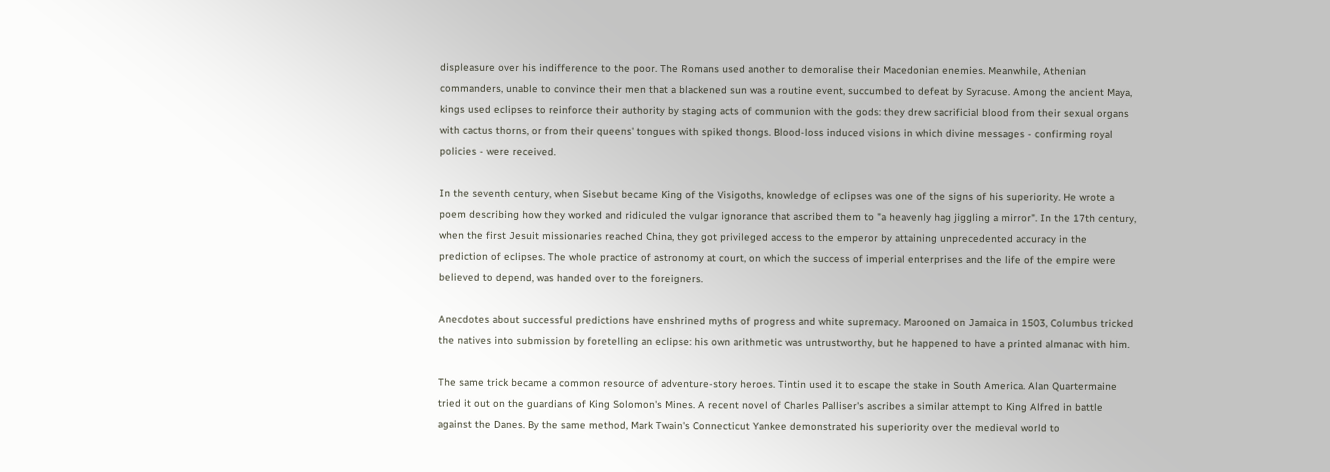displeasure over his indifference to the poor. The Romans used another to demoralise their Macedonian enemies. Meanwhile, Athenian commanders, unable to convince their men that a blackened sun was a routine event, succumbed to defeat by Syracuse. Among the ancient Maya, kings used eclipses to reinforce their authority by staging acts of communion with the gods: they drew sacrificial blood from their sexual organs with cactus thorns, or from their queens' tongues with spiked thongs. Blood-loss induced visions in which divine messages - confirming royal policies - were received.

In the seventh century, when Sisebut became King of the Visigoths, knowledge of eclipses was one of the signs of his superiority. He wrote a poem describing how they worked and ridiculed the vulgar ignorance that ascribed them to "a heavenly hag jiggling a mirror". In the 17th century, when the first Jesuit missionaries reached China, they got privileged access to the emperor by attaining unprecedented accuracy in the prediction of eclipses. The whole practice of astronomy at court, on which the success of imperial enterprises and the life of the empire were believed to depend, was handed over to the foreigners.

Anecdotes about successful predictions have enshrined myths of progress and white supremacy. Marooned on Jamaica in 1503, Columbus tricked the natives into submission by foretelling an eclipse: his own arithmetic was untrustworthy, but he happened to have a printed almanac with him.

The same trick became a common resource of adventure-story heroes. Tintin used it to escape the stake in South America. Alan Quartermaine tried it out on the guardians of King Solomon's Mines. A recent novel of Charles Palliser's ascribes a similar attempt to King Alfred in battle against the Danes. By the same method, Mark Twain's Connecticut Yankee demonstrated his superiority over the medieval world to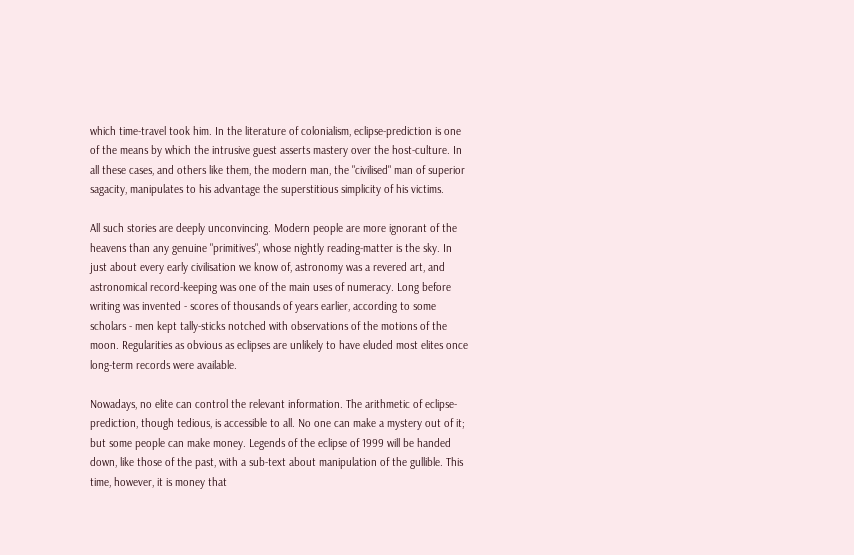which time-travel took him. In the literature of colonialism, eclipse-prediction is one of the means by which the intrusive guest asserts mastery over the host-culture. In all these cases, and others like them, the modern man, the "civilised" man of superior sagacity, manipulates to his advantage the superstitious simplicity of his victims.

All such stories are deeply unconvincing. Modern people are more ignorant of the heavens than any genuine "primitives", whose nightly reading-matter is the sky. In just about every early civilisation we know of, astronomy was a revered art, and astronomical record-keeping was one of the main uses of numeracy. Long before writing was invented - scores of thousands of years earlier, according to some scholars - men kept tally-sticks notched with observations of the motions of the moon. Regularities as obvious as eclipses are unlikely to have eluded most elites once long-term records were available.

Nowadays, no elite can control the relevant information. The arithmetic of eclipse-prediction, though tedious, is accessible to all. No one can make a mystery out of it; but some people can make money. Legends of the eclipse of 1999 will be handed down, like those of the past, with a sub-text about manipulation of the gullible. This time, however, it is money that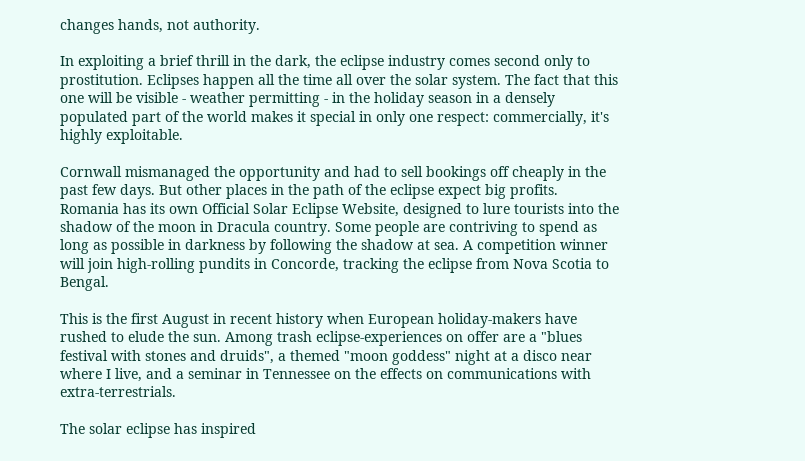changes hands, not authority.

In exploiting a brief thrill in the dark, the eclipse industry comes second only to prostitution. Eclipses happen all the time all over the solar system. The fact that this one will be visible - weather permitting - in the holiday season in a densely populated part of the world makes it special in only one respect: commercially, it's highly exploitable.

Cornwall mismanaged the opportunity and had to sell bookings off cheaply in the past few days. But other places in the path of the eclipse expect big profits. Romania has its own Official Solar Eclipse Website, designed to lure tourists into the shadow of the moon in Dracula country. Some people are contriving to spend as long as possible in darkness by following the shadow at sea. A competition winner will join high-rolling pundits in Concorde, tracking the eclipse from Nova Scotia to Bengal.

This is the first August in recent history when European holiday-makers have rushed to elude the sun. Among trash eclipse-experiences on offer are a "blues festival with stones and druids", a themed "moon goddess" night at a disco near where I live, and a seminar in Tennessee on the effects on communications with extra-terrestrials.

The solar eclipse has inspired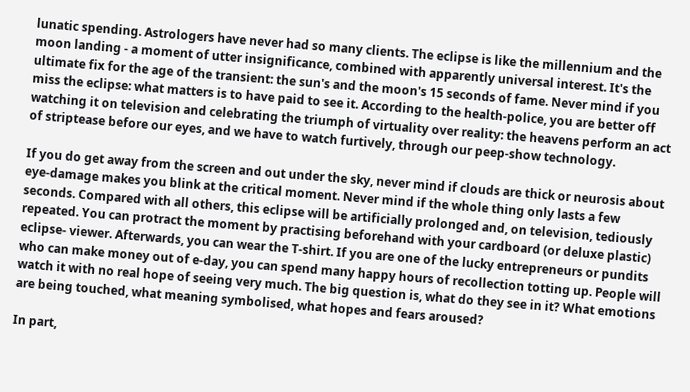lunatic spending. Astrologers have never had so many clients. The eclipse is like the millennium and the moon landing - a moment of utter insignificance, combined with apparently universal interest. It's the ultimate fix for the age of the transient: the sun's and the moon's 15 seconds of fame. Never mind if you miss the eclipse: what matters is to have paid to see it. According to the health-police, you are better off watching it on television and celebrating the triumph of virtuality over reality: the heavens perform an act of striptease before our eyes, and we have to watch furtively, through our peep-show technology.

If you do get away from the screen and out under the sky, never mind if clouds are thick or neurosis about eye-damage makes you blink at the critical moment. Never mind if the whole thing only lasts a few seconds. Compared with all others, this eclipse will be artificially prolonged and, on television, tediously repeated. You can protract the moment by practising beforehand with your cardboard (or deluxe plastic) eclipse- viewer. Afterwards, you can wear the T-shirt. If you are one of the lucky entrepreneurs or pundits who can make money out of e-day, you can spend many happy hours of recollection totting up. People will watch it with no real hope of seeing very much. The big question is, what do they see in it? What emotions are being touched, what meaning symbolised, what hopes and fears aroused?

In part,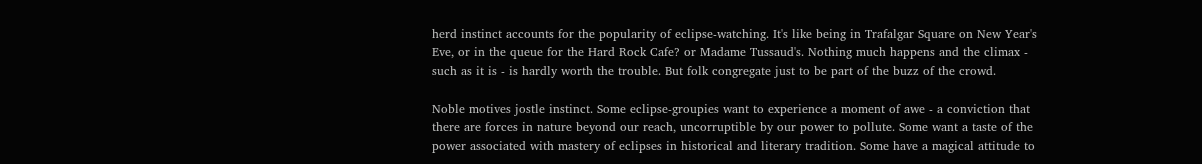herd instinct accounts for the popularity of eclipse-watching. It's like being in Trafalgar Square on New Year's Eve, or in the queue for the Hard Rock Cafe? or Madame Tussaud's. Nothing much happens and the climax - such as it is - is hardly worth the trouble. But folk congregate just to be part of the buzz of the crowd.

Noble motives jostle instinct. Some eclipse-groupies want to experience a moment of awe - a conviction that there are forces in nature beyond our reach, uncorruptible by our power to pollute. Some want a taste of the power associated with mastery of eclipses in historical and literary tradition. Some have a magical attitude to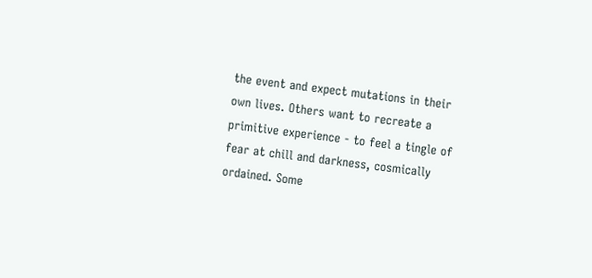the event and expect mutations in their own lives. Others want to recreate a primitive experience - to feel a tingle of fear at chill and darkness, cosmically ordained. Some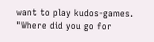want to play kudos-games. "Where did you go for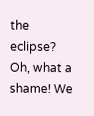the eclipse? Oh, what a shame! We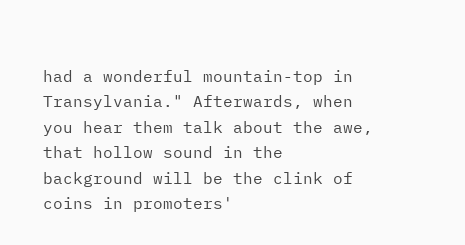had a wonderful mountain-top in Transylvania." Afterwards, when you hear them talk about the awe, that hollow sound in the background will be the clink of coins in promoters'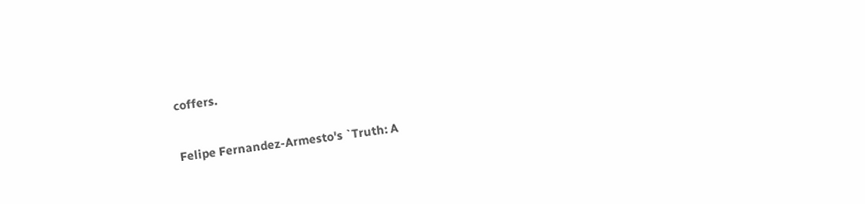coffers.

Felipe Fernandez-Armesto's `Truth: A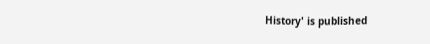History' is published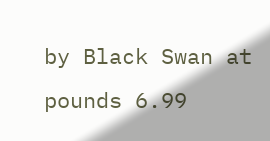by Black Swan at pounds 6.99